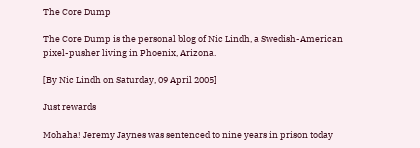The Core Dump

The Core Dump is the personal blog of Nic Lindh, a Swedish-American pixel-pusher living in Phoenix, Arizona.

[By Nic Lindh on Saturday, 09 April 2005]

Just rewards

Mohaha! Jeremy Jaynes was sentenced to nine years in prison today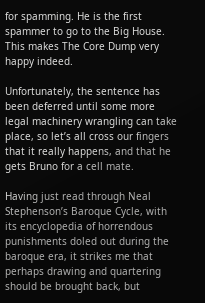for spamming. He is the first spammer to go to the Big House. This makes The Core Dump very happy indeed.

Unfortunately, the sentence has been deferred until some more legal machinery wrangling can take place, so let’s all cross our fingers that it really happens, and that he gets Bruno for a cell mate.

Having just read through Neal Stephenson’s Baroque Cycle, with its encyclopedia of horrendous punishments doled out during the baroque era, it strikes me that perhaps drawing and quartering should be brought back, but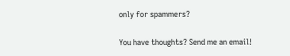only for spammers?

You have thoughts? Send me an email!